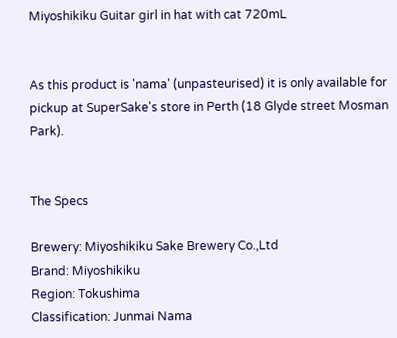Miyoshikiku Guitar girl in hat with cat 720mL


As this product is 'nama' (unpasteurised) it is only available for pickup at SuperSake's store in Perth (18 Glyde street Mosman Park).


The Specs

Brewery: Miyoshikiku Sake Brewery Co.,Ltd
Brand: Miyoshikiku
Region: Tokushima
Classification: Junmai Nama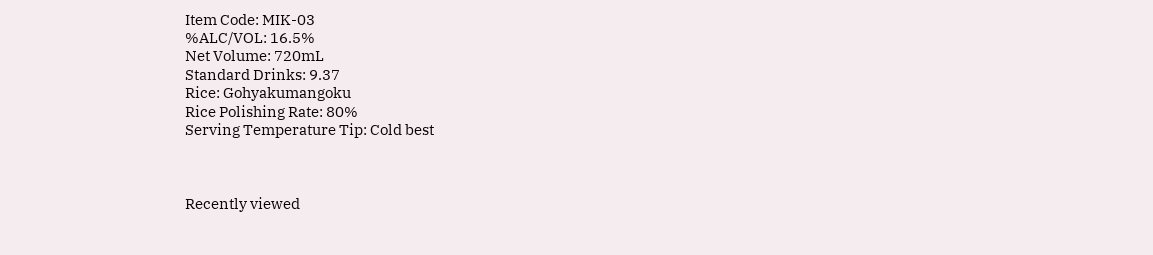Item Code: MIK-03
%ALC/VOL: 16.5%
Net Volume: 720mL
Standard Drinks: 9.37
Rice: Gohyakumangoku
Rice Polishing Rate: 80%
Serving Temperature Tip: Cold best



Recently viewed